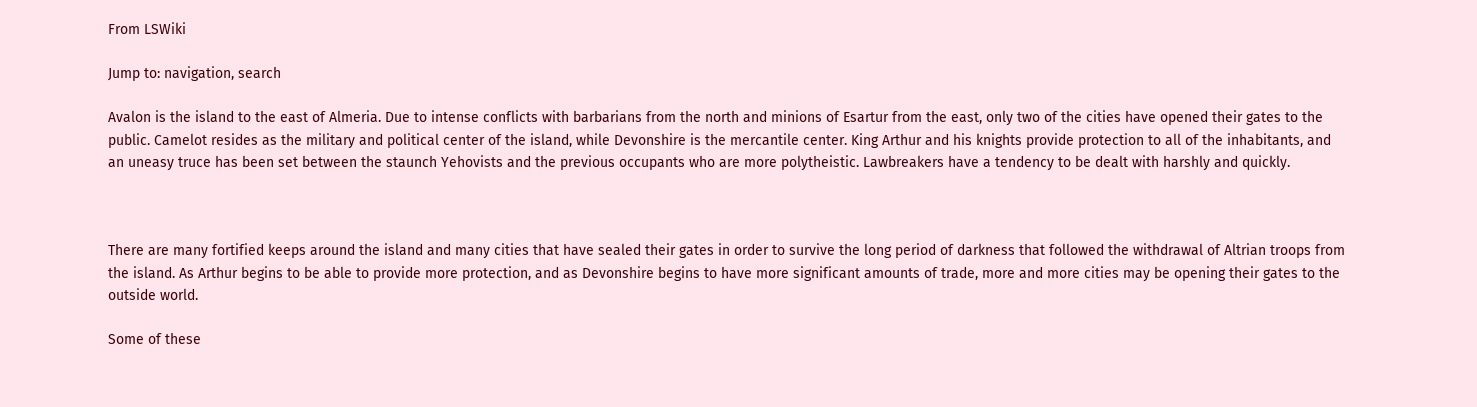From LSWiki

Jump to: navigation, search

Avalon is the island to the east of Almeria. Due to intense conflicts with barbarians from the north and minions of Esartur from the east, only two of the cities have opened their gates to the public. Camelot resides as the military and political center of the island, while Devonshire is the mercantile center. King Arthur and his knights provide protection to all of the inhabitants, and an uneasy truce has been set between the staunch Yehovists and the previous occupants who are more polytheistic. Lawbreakers have a tendency to be dealt with harshly and quickly.



There are many fortified keeps around the island and many cities that have sealed their gates in order to survive the long period of darkness that followed the withdrawal of Altrian troops from the island. As Arthur begins to be able to provide more protection, and as Devonshire begins to have more significant amounts of trade, more and more cities may be opening their gates to the outside world.

Some of these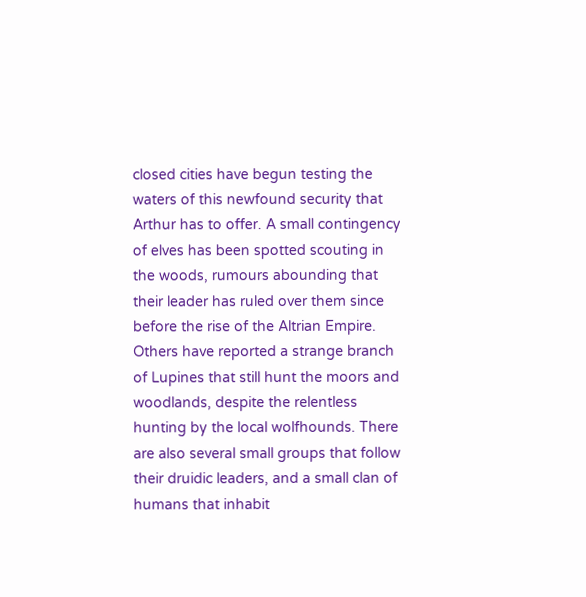closed cities have begun testing the waters of this newfound security that Arthur has to offer. A small contingency of elves has been spotted scouting in the woods, rumours abounding that their leader has ruled over them since before the rise of the Altrian Empire. Others have reported a strange branch of Lupines that still hunt the moors and woodlands, despite the relentless hunting by the local wolfhounds. There are also several small groups that follow their druidic leaders, and a small clan of humans that inhabit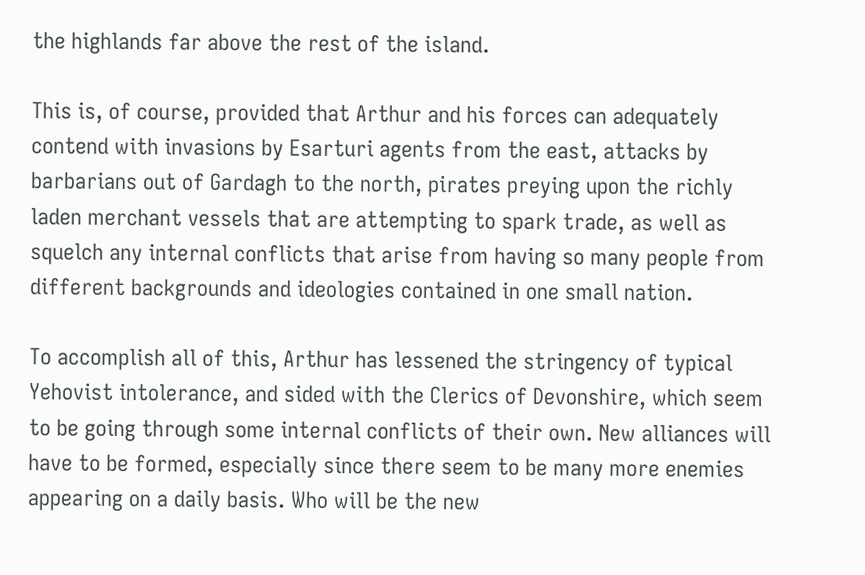the highlands far above the rest of the island.

This is, of course, provided that Arthur and his forces can adequately contend with invasions by Esarturi agents from the east, attacks by barbarians out of Gardagh to the north, pirates preying upon the richly laden merchant vessels that are attempting to spark trade, as well as squelch any internal conflicts that arise from having so many people from different backgrounds and ideologies contained in one small nation.

To accomplish all of this, Arthur has lessened the stringency of typical Yehovist intolerance, and sided with the Clerics of Devonshire, which seem to be going through some internal conflicts of their own. New alliances will have to be formed, especially since there seem to be many more enemies appearing on a daily basis. Who will be the new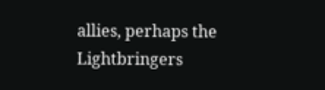allies, perhaps the Lightbringers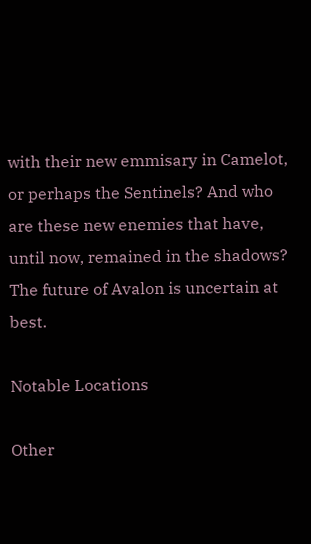with their new emmisary in Camelot, or perhaps the Sentinels? And who are these new enemies that have, until now, remained in the shadows? The future of Avalon is uncertain at best.

Notable Locations

Other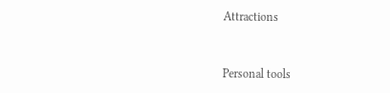Attractions



Personal tools